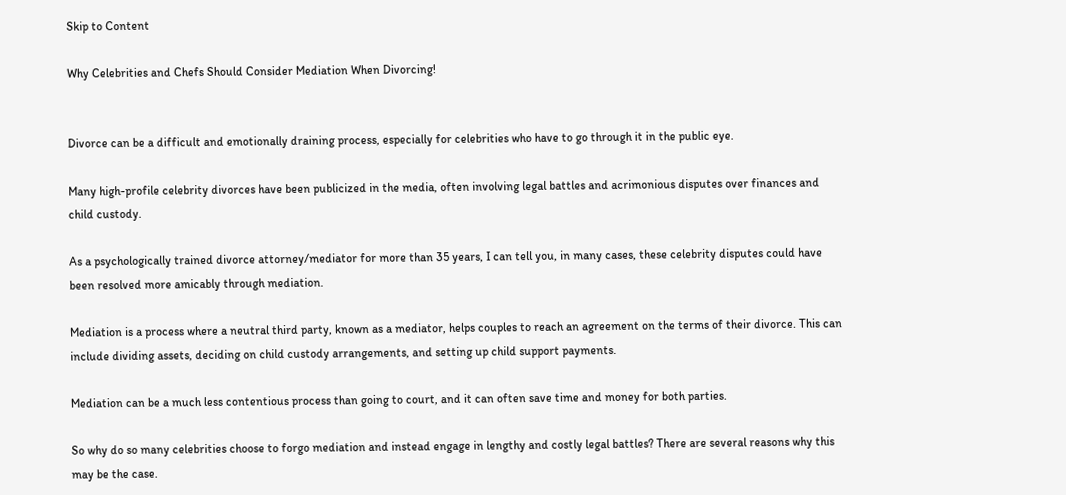Skip to Content

Why Celebrities and Chefs Should Consider Mediation When Divorcing!


Divorce can be a difficult and emotionally draining process, especially for celebrities who have to go through it in the public eye.

Many high-profile celebrity divorces have been publicized in the media, often involving legal battles and acrimonious disputes over finances and child custody.

As a psychologically trained divorce attorney/mediator for more than 35 years, I can tell you, in many cases, these celebrity disputes could have been resolved more amicably through mediation.

Mediation is a process where a neutral third party, known as a mediator, helps couples to reach an agreement on the terms of their divorce. This can include dividing assets, deciding on child custody arrangements, and setting up child support payments.

Mediation can be a much less contentious process than going to court, and it can often save time and money for both parties.

So why do so many celebrities choose to forgo mediation and instead engage in lengthy and costly legal battles? There are several reasons why this may be the case.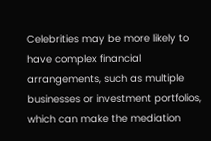Celebrities may be more likely to have complex financial arrangements, such as multiple businesses or investment portfolios, which can make the mediation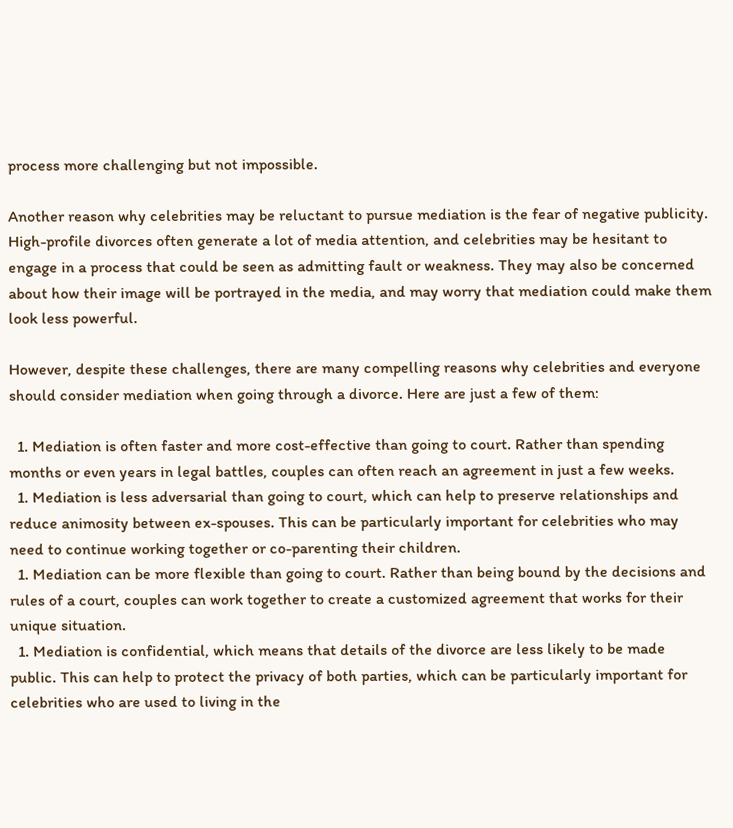process more challenging but not impossible.

Another reason why celebrities may be reluctant to pursue mediation is the fear of negative publicity. High-profile divorces often generate a lot of media attention, and celebrities may be hesitant to engage in a process that could be seen as admitting fault or weakness. They may also be concerned about how their image will be portrayed in the media, and may worry that mediation could make them look less powerful.

However, despite these challenges, there are many compelling reasons why celebrities and everyone should consider mediation when going through a divorce. Here are just a few of them:

  1. Mediation is often faster and more cost-effective than going to court. Rather than spending months or even years in legal battles, couples can often reach an agreement in just a few weeks.
  1. Mediation is less adversarial than going to court, which can help to preserve relationships and reduce animosity between ex-spouses. This can be particularly important for celebrities who may need to continue working together or co-parenting their children.
  1. Mediation can be more flexible than going to court. Rather than being bound by the decisions and rules of a court, couples can work together to create a customized agreement that works for their unique situation.
  1. Mediation is confidential, which means that details of the divorce are less likely to be made public. This can help to protect the privacy of both parties, which can be particularly important for celebrities who are used to living in the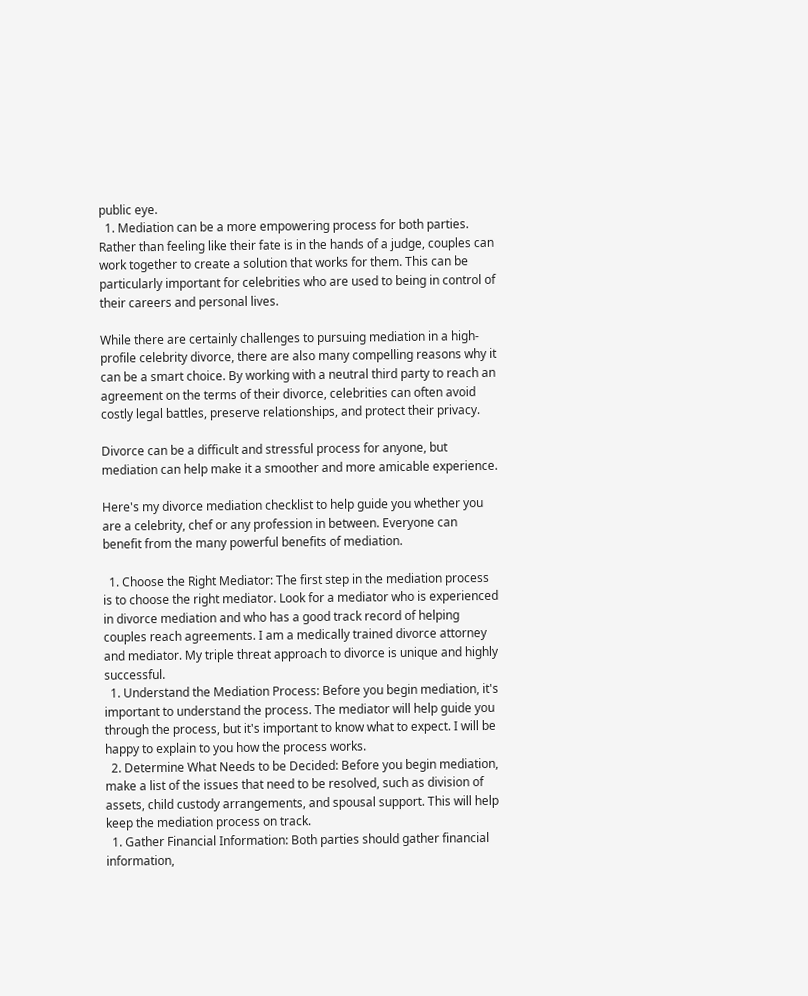public eye.
  1. Mediation can be a more empowering process for both parties. Rather than feeling like their fate is in the hands of a judge, couples can work together to create a solution that works for them. This can be particularly important for celebrities who are used to being in control of their careers and personal lives.

While there are certainly challenges to pursuing mediation in a high-profile celebrity divorce, there are also many compelling reasons why it can be a smart choice. By working with a neutral third party to reach an agreement on the terms of their divorce, celebrities can often avoid costly legal battles, preserve relationships, and protect their privacy.

Divorce can be a difficult and stressful process for anyone, but mediation can help make it a smoother and more amicable experience.

Here's my divorce mediation checklist to help guide you whether you are a celebrity, chef or any profession in between. Everyone can benefit from the many powerful benefits of mediation.

  1. Choose the Right Mediator: The first step in the mediation process is to choose the right mediator. Look for a mediator who is experienced in divorce mediation and who has a good track record of helping couples reach agreements. I am a medically trained divorce attorney and mediator. My triple threat approach to divorce is unique and highly successful.
  1. Understand the Mediation Process: Before you begin mediation, it's important to understand the process. The mediator will help guide you through the process, but it's important to know what to expect. I will be happy to explain to you how the process works.
  2. Determine What Needs to be Decided: Before you begin mediation, make a list of the issues that need to be resolved, such as division of assets, child custody arrangements, and spousal support. This will help keep the mediation process on track.
  1. Gather Financial Information: Both parties should gather financial information,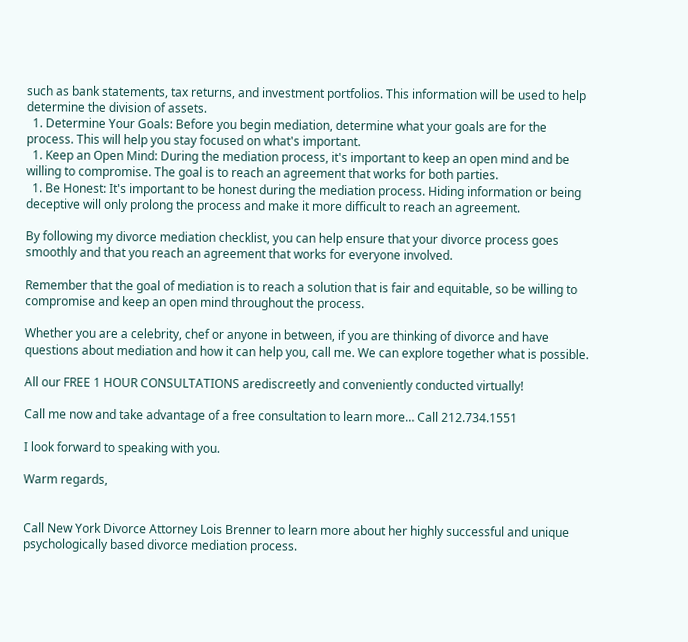such as bank statements, tax returns, and investment portfolios. This information will be used to help determine the division of assets.
  1. Determine Your Goals: Before you begin mediation, determine what your goals are for the process. This will help you stay focused on what's important.
  1. Keep an Open Mind: During the mediation process, it's important to keep an open mind and be willing to compromise. The goal is to reach an agreement that works for both parties.
  1. Be Honest: It's important to be honest during the mediation process. Hiding information or being deceptive will only prolong the process and make it more difficult to reach an agreement.

By following my divorce mediation checklist, you can help ensure that your divorce process goes smoothly and that you reach an agreement that works for everyone involved.

Remember that the goal of mediation is to reach a solution that is fair and equitable, so be willing to compromise and keep an open mind throughout the process.

Whether you are a celebrity, chef or anyone in between, if you are thinking of divorce and have questions about mediation and how it can help you, call me. We can explore together what is possible.

All our FREE 1 HOUR CONSULTATIONS arediscreetly and conveniently conducted virtually!

Call me now and take advantage of a free consultation to learn more… Call 212.734.1551

I look forward to speaking with you.

Warm regards,


Call New York Divorce Attorney Lois Brenner to learn more about her highly successful and unique psychologically based divorce mediation process.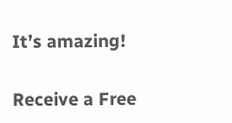It’s amazing!

Receive a Free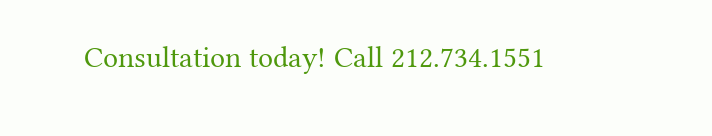Consultation today! Call 212.734.1551